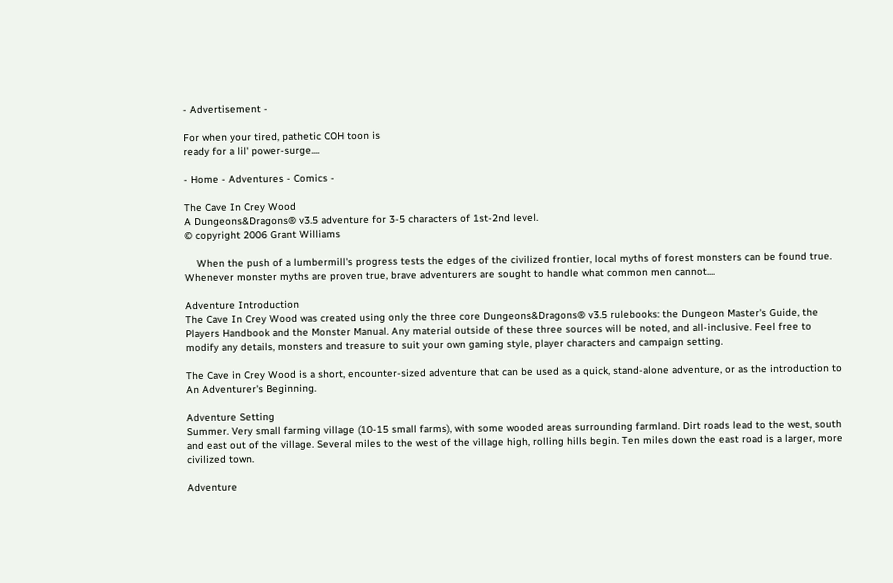- Advertisement -

For when your tired, pathetic COH toon is
ready for a lil' power-surge....

- Home - Adventures - Comics -

The Cave In Crey Wood
A Dungeons&Dragons® v3.5 adventure for 3-5 characters of 1st-2nd level.
© copyright 2006 Grant Williams

    When the push of a lumbermill's progress tests the edges of the civilized frontier, local myths of forest monsters can be found true. Whenever monster myths are proven true, brave adventurers are sought to handle what common men cannot....

Adventure Introduction
The Cave In Crey Wood was created using only the three core Dungeons&Dragons® v3.5 rulebooks: the Dungeon Master's Guide, the Players Handbook and the Monster Manual. Any material outside of these three sources will be noted, and all-inclusive. Feel free to modify any details, monsters and treasure to suit your own gaming style, player characters and campaign setting.

The Cave in Crey Wood is a short, encounter-sized adventure that can be used as a quick, stand-alone adventure, or as the introduction to An Adventurer's Beginning.

Adventure Setting
Summer. Very small farming village (10-15 small farms), with some wooded areas surrounding farmland. Dirt roads lead to the west, south and east out of the village. Several miles to the west of the village high, rolling hills begin. Ten miles down the east road is a larger, more civilized town.

Adventure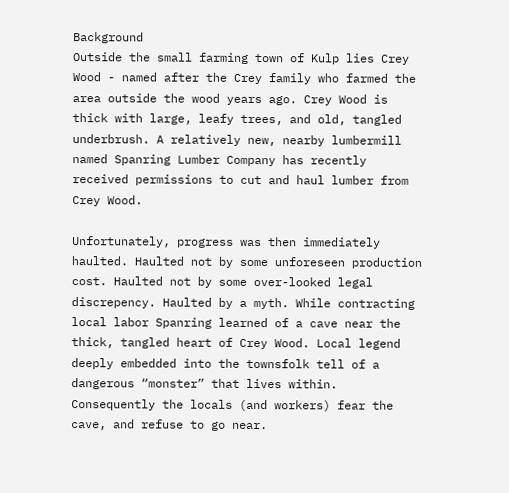Background
Outside the small farming town of Kulp lies Crey Wood - named after the Crey family who farmed the area outside the wood years ago. Crey Wood is thick with large, leafy trees, and old, tangled underbrush. A relatively new, nearby lumbermill named Spanring Lumber Company has recently received permissions to cut and haul lumber from Crey Wood.

Unfortunately, progress was then immediately haulted. Haulted not by some unforeseen production cost. Haulted not by some over-looked legal discrepency. Haulted by a myth. While contracting local labor Spanring learned of a cave near the thick, tangled heart of Crey Wood. Local legend deeply embedded into the townsfolk tell of a dangerous “monster” that lives within. Consequently the locals (and workers) fear the cave, and refuse to go near.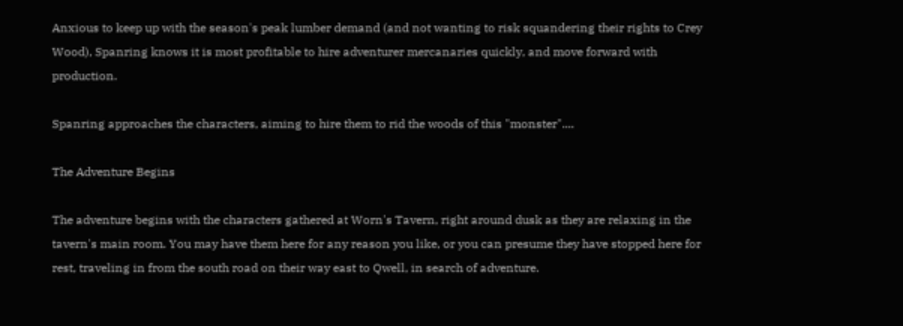Anxious to keep up with the season's peak lumber demand (and not wanting to risk squandering their rights to Crey Wood), Spanring knows it is most profitable to hire adventurer mercanaries quickly, and move forward with production.

Spanring approaches the characters, aiming to hire them to rid the woods of this "monster"....

The Adventure Begins

The adventure begins with the characters gathered at Worn's Tavern, right around dusk as they are relaxing in the tavern's main room. You may have them here for any reason you like, or you can presume they have stopped here for rest, traveling in from the south road on their way east to Qwell, in search of adventure.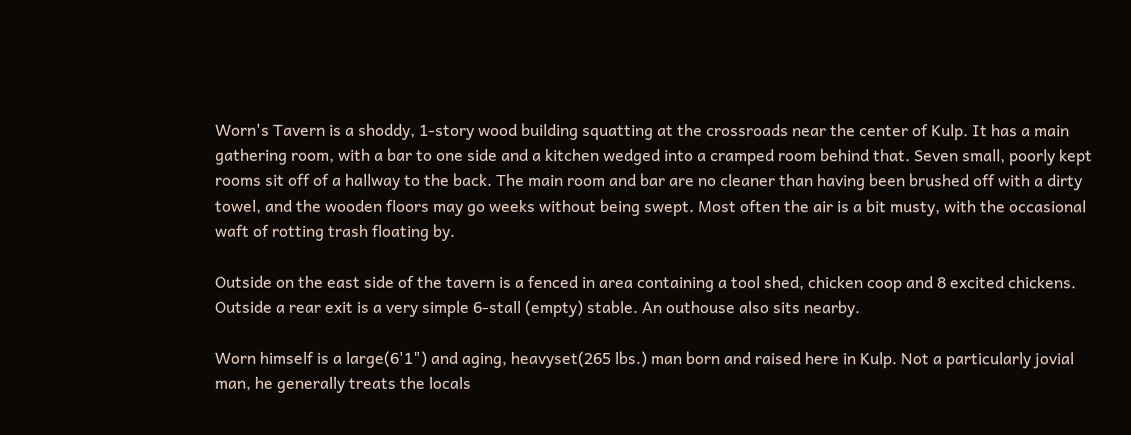Worn's Tavern is a shoddy, 1-story wood building squatting at the crossroads near the center of Kulp. It has a main gathering room, with a bar to one side and a kitchen wedged into a cramped room behind that. Seven small, poorly kept rooms sit off of a hallway to the back. The main room and bar are no cleaner than having been brushed off with a dirty towel, and the wooden floors may go weeks without being swept. Most often the air is a bit musty, with the occasional waft of rotting trash floating by.

Outside on the east side of the tavern is a fenced in area containing a tool shed, chicken coop and 8 excited chickens. Outside a rear exit is a very simple 6-stall (empty) stable. An outhouse also sits nearby.

Worn himself is a large(6'1") and aging, heavyset(265 lbs.) man born and raised here in Kulp. Not a particularly jovial man, he generally treats the locals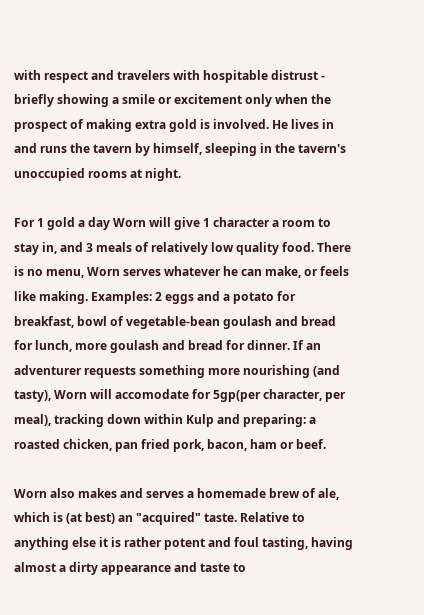with respect and travelers with hospitable distrust - briefly showing a smile or excitement only when the prospect of making extra gold is involved. He lives in and runs the tavern by himself, sleeping in the tavern's unoccupied rooms at night.

For 1 gold a day Worn will give 1 character a room to stay in, and 3 meals of relatively low quality food. There is no menu, Worn serves whatever he can make, or feels like making. Examples: 2 eggs and a potato for breakfast, bowl of vegetable-bean goulash and bread for lunch, more goulash and bread for dinner. If an adventurer requests something more nourishing (and tasty), Worn will accomodate for 5gp(per character, per meal), tracking down within Kulp and preparing: a roasted chicken, pan fried pork, bacon, ham or beef.

Worn also makes and serves a homemade brew of ale, which is (at best) an "acquired" taste. Relative to anything else it is rather potent and foul tasting, having almost a dirty appearance and taste to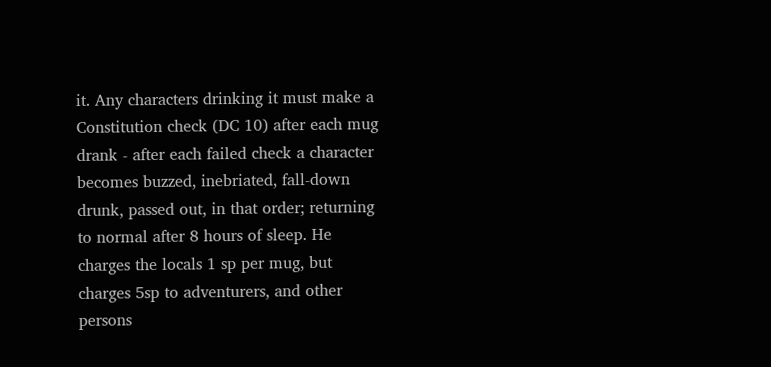it. Any characters drinking it must make a Constitution check (DC 10) after each mug drank - after each failed check a character becomes buzzed, inebriated, fall-down drunk, passed out, in that order; returning to normal after 8 hours of sleep. He charges the locals 1 sp per mug, but charges 5sp to adventurers, and other persons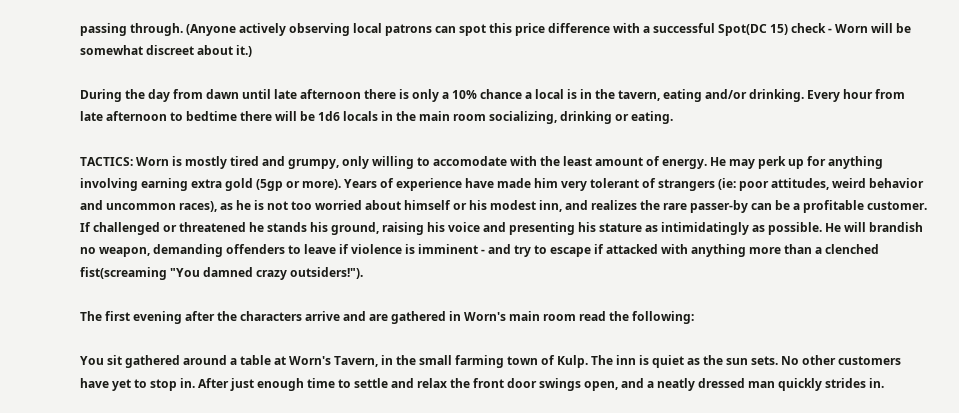passing through. (Anyone actively observing local patrons can spot this price difference with a successful Spot(DC 15) check - Worn will be somewhat discreet about it.)

During the day from dawn until late afternoon there is only a 10% chance a local is in the tavern, eating and/or drinking. Every hour from late afternoon to bedtime there will be 1d6 locals in the main room socializing, drinking or eating.

TACTICS: Worn is mostly tired and grumpy, only willing to accomodate with the least amount of energy. He may perk up for anything involving earning extra gold (5gp or more). Years of experience have made him very tolerant of strangers (ie: poor attitudes, weird behavior and uncommon races), as he is not too worried about himself or his modest inn, and realizes the rare passer-by can be a profitable customer. If challenged or threatened he stands his ground, raising his voice and presenting his stature as intimidatingly as possible. He will brandish no weapon, demanding offenders to leave if violence is imminent - and try to escape if attacked with anything more than a clenched fist(screaming "You damned crazy outsiders!").

The first evening after the characters arrive and are gathered in Worn's main room read the following:

You sit gathered around a table at Worn's Tavern, in the small farming town of Kulp. The inn is quiet as the sun sets. No other customers have yet to stop in. After just enough time to settle and relax the front door swings open, and a neatly dressed man quickly strides in.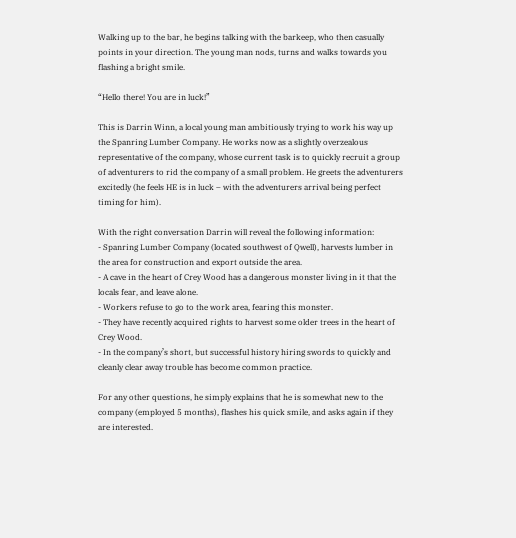Walking up to the bar, he begins talking with the barkeep, who then casually points in your direction. The young man nods, turns and walks towards you flashing a bright smile.

“Hello there! You are in luck!”

This is Darrin Winn, a local young man ambitiously trying to work his way up the Spanring Lumber Company. He works now as a slightly overzealous representative of the company, whose current task is to quickly recruit a group of adventurers to rid the company of a small problem. He greets the adventurers excitedly (he feels HE is in luck – with the adventurers arrival being perfect timing for him).

With the right conversation Darrin will reveal the following information:
- Spanring Lumber Company (located southwest of Qwell), harvests lumber in the area for construction and export outside the area.
- A cave in the heart of Crey Wood has a dangerous monster living in it that the locals fear, and leave alone.
- Workers refuse to go to the work area, fearing this monster.
- They have recently acquired rights to harvest some older trees in the heart of Crey Wood.
- In the company’s short, but successful history hiring swords to quickly and cleanly clear away trouble has become common practice.

For any other questions, he simply explains that he is somewhat new to the company (employed 5 months), flashes his quick smile, and asks again if they are interested.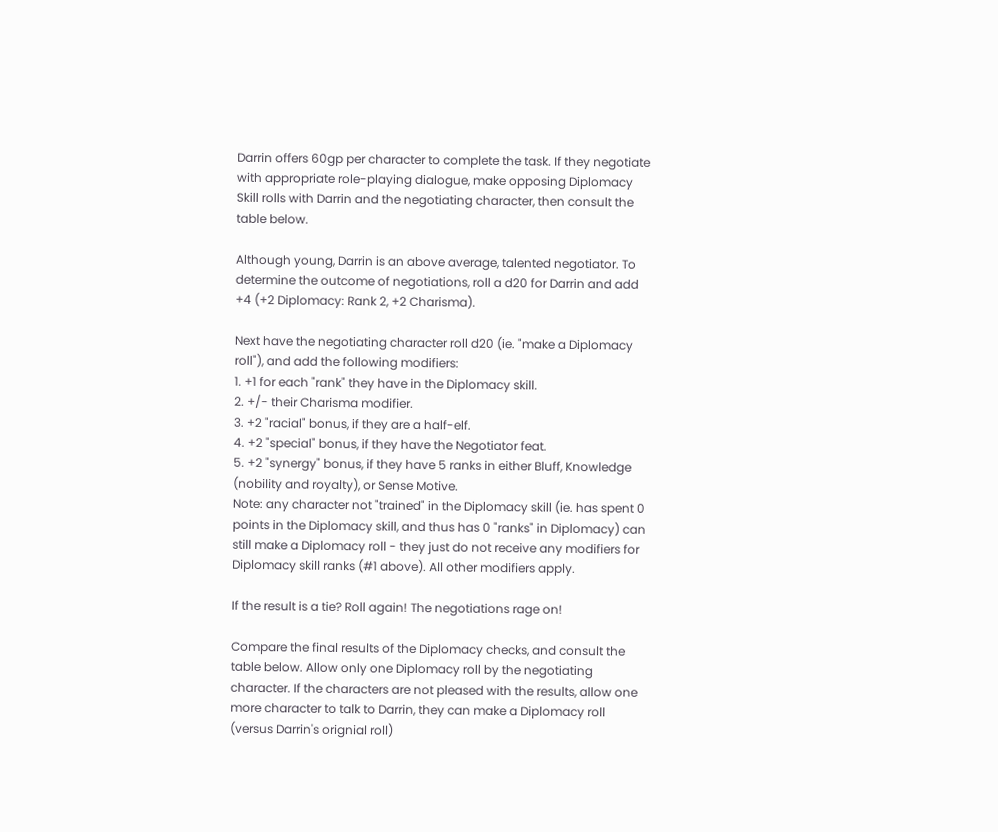Darrin offers 60gp per character to complete the task. If they negotiate with appropriate role-playing dialogue, make opposing Diplomacy Skill rolls with Darrin and the negotiating character, then consult the table below.

Although young, Darrin is an above average, talented negotiator. To determine the outcome of negotiations, roll a d20 for Darrin and add +4 (+2 Diplomacy: Rank 2, +2 Charisma).

Next have the negotiating character roll d20 (ie. "make a Diplomacy roll"), and add the following modifiers:
1. +1 for each "rank" they have in the Diplomacy skill.
2. +/- their Charisma modifier.
3. +2 "racial" bonus, if they are a half-elf.
4. +2 "special" bonus, if they have the Negotiator feat.
5. +2 "synergy" bonus, if they have 5 ranks in either Bluff, Knowledge (nobility and royalty), or Sense Motive.
Note: any character not "trained" in the Diplomacy skill (ie. has spent 0 points in the Diplomacy skill, and thus has 0 "ranks" in Diplomacy) can still make a Diplomacy roll - they just do not receive any modifiers for Diplomacy skill ranks (#1 above). All other modifiers apply.

If the result is a tie? Roll again! The negotiations rage on!

Compare the final results of the Diplomacy checks, and consult the table below. Allow only one Diplomacy roll by the negotiating character. If the characters are not pleased with the results, allow one more character to talk to Darrin, they can make a Diplomacy roll (versus Darrin's orignial roll)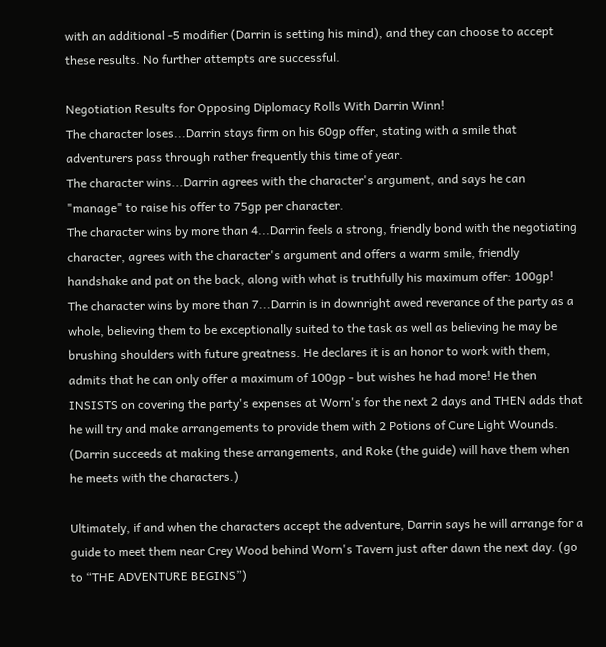with an additional -5 modifier (Darrin is setting his mind), and they can choose to accept these results. No further attempts are successful.

Negotiation Results for Opposing Diplomacy Rolls With Darrin Winn!
The character loses...Darrin stays firm on his 60gp offer, stating with a smile that adventurers pass through rather frequently this time of year.
The character wins...Darrin agrees with the character's argument, and says he can "manage" to raise his offer to 75gp per character.
The character wins by more than 4...Darrin feels a strong, friendly bond with the negotiating character, agrees with the character's argument and offers a warm smile, friendly handshake and pat on the back, along with what is truthfully his maximum offer: 100gp!
The character wins by more than 7...Darrin is in downright awed reverance of the party as a whole, believing them to be exceptionally suited to the task as well as believing he may be brushing shoulders with future greatness. He declares it is an honor to work with them, admits that he can only offer a maximum of 100gp - but wishes he had more! He then INSISTS on covering the party's expenses at Worn's for the next 2 days and THEN adds that he will try and make arrangements to provide them with 2 Potions of Cure Light Wounds. (Darrin succeeds at making these arrangements, and Roke (the guide) will have them when he meets with the characters.)

Ultimately, if and when the characters accept the adventure, Darrin says he will arrange for a guide to meet them near Crey Wood behind Worn's Tavern just after dawn the next day. (go to “THE ADVENTURE BEGINS”)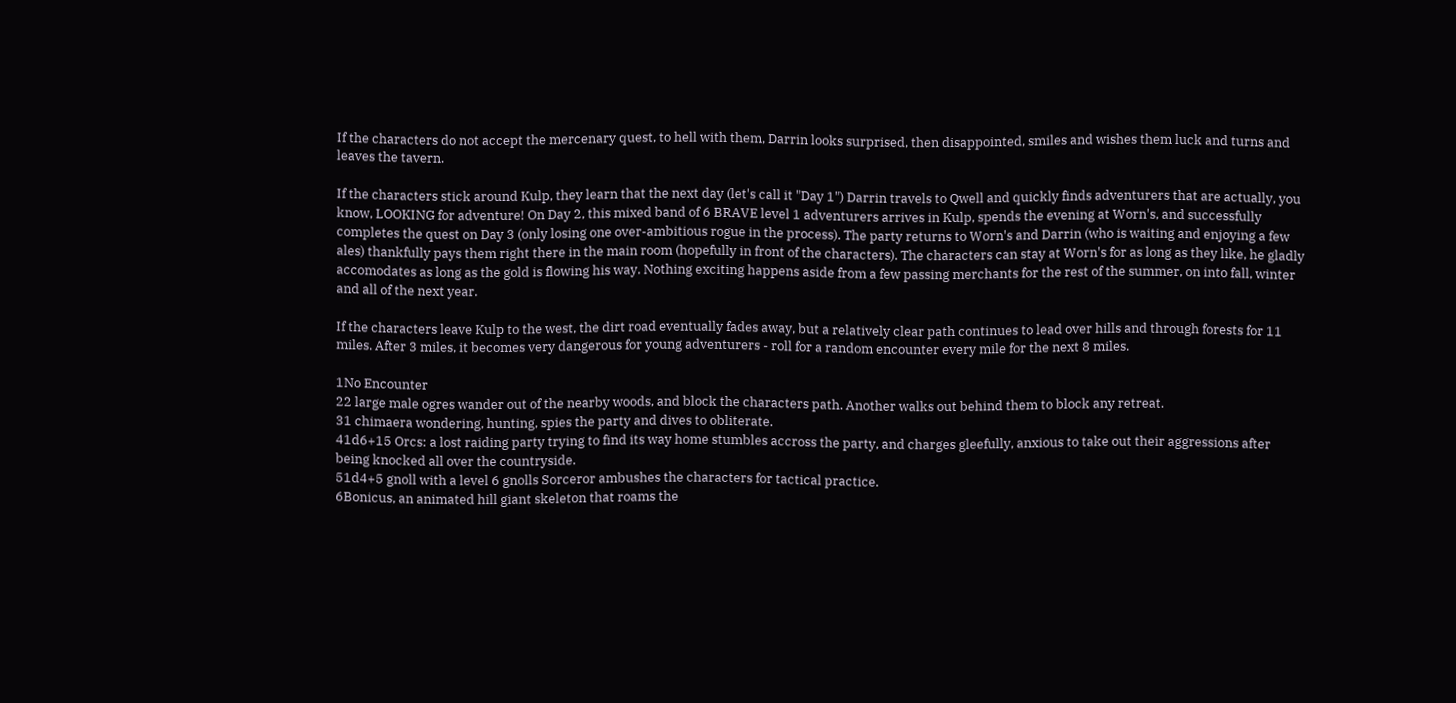If the characters do not accept the mercenary quest, to hell with them, Darrin looks surprised, then disappointed, smiles and wishes them luck and turns and leaves the tavern.

If the characters stick around Kulp, they learn that the next day (let's call it "Day 1") Darrin travels to Qwell and quickly finds adventurers that are actually, you know, LOOKING for adventure! On Day 2, this mixed band of 6 BRAVE level 1 adventurers arrives in Kulp, spends the evening at Worn's, and successfully completes the quest on Day 3 (only losing one over-ambitious rogue in the process). The party returns to Worn's and Darrin (who is waiting and enjoying a few ales) thankfully pays them right there in the main room (hopefully in front of the characters). The characters can stay at Worn's for as long as they like, he gladly accomodates as long as the gold is flowing his way. Nothing exciting happens aside from a few passing merchants for the rest of the summer, on into fall, winter and all of the next year.

If the characters leave Kulp to the west, the dirt road eventually fades away, but a relatively clear path continues to lead over hills and through forests for 11 miles. After 3 miles, it becomes very dangerous for young adventurers - roll for a random encounter every mile for the next 8 miles.

1No Encounter
22 large male ogres wander out of the nearby woods, and block the characters path. Another walks out behind them to block any retreat.
31 chimaera wondering, hunting, spies the party and dives to obliterate.
41d6+15 Orcs: a lost raiding party trying to find its way home stumbles accross the party, and charges gleefully, anxious to take out their aggressions after being knocked all over the countryside.
51d4+5 gnoll with a level 6 gnolls Sorceror ambushes the characters for tactical practice.
6Bonicus, an animated hill giant skeleton that roams the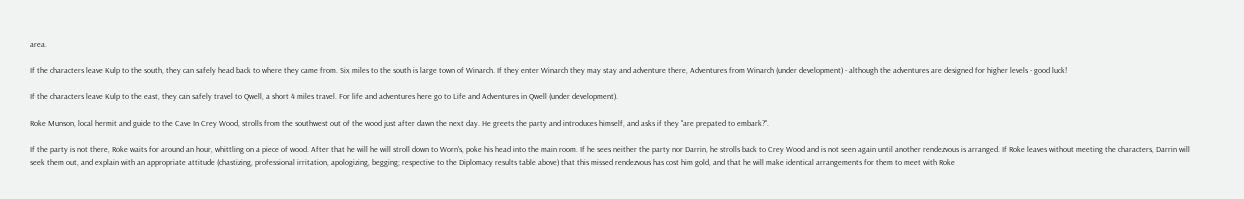area.

If the characters leave Kulp to the south, they can safely head back to where they came from. Six miles to the south is large town of Winarch. If they enter Winarch they may stay and adventure there, Adventures from Winarch (under development) - although the adventures are designed for higher levels - good luck!

If the characters leave Kulp to the east, they can safely travel to Qwell, a short 4 miles travel. For life and adventures here go to Life and Adventures in Qwell (under development).

Roke Munson, local hermit and guide to the Cave In Crey Wood, strolls from the southwest out of the wood just after dawn the next day. He greets the party and introduces himself, and asks if they "are prepated to embark?".

If the party is not there, Roke waits for around an hour, whittling on a piece of wood. After that he will he will stroll down to Worn's, poke his head into the main room. If he sees neither the party nor Darrin, he strolls back to Crey Wood and is not seen again until another rendezvous is arranged. If Roke leaves without meeting the characters, Darrin will seek them out, and explain with an appropriate attitude (chastizing, professional irritation, apologizing, begging; respective to the Diplomacy results table above) that this missed rendezvous has cost him gold, and that he will make identical arrangements for them to meet with Roke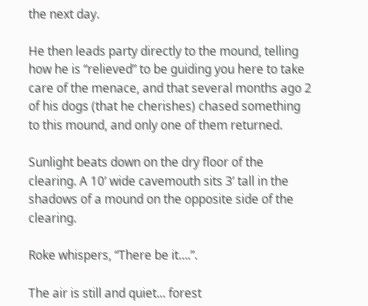the next day.

He then leads party directly to the mound, telling how he is “relieved” to be guiding you here to take care of the menace, and that several months ago 2 of his dogs (that he cherishes) chased something to this mound, and only one of them returned.

Sunlight beats down on the dry floor of the clearing. A 10’ wide cavemouth sits 3’ tall in the shadows of a mound on the opposite side of the clearing.

Roke whispers, “There be it….”.

The air is still and quiet... forest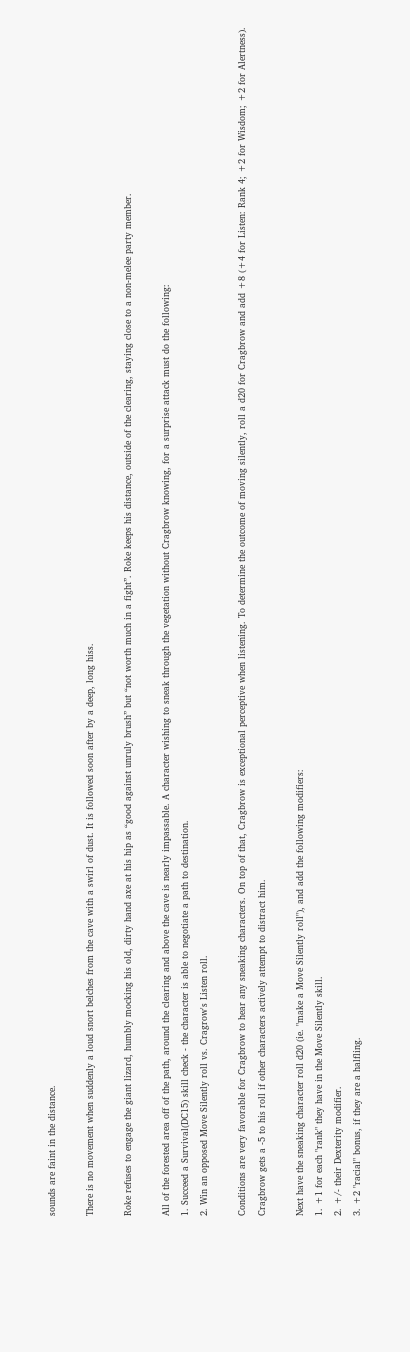sounds are faint in the distance.

There is no movement when suddenly a loud snort belches from the cave with a swirl of dust. It is followed soon after by a deep, long hiss.

Roke refuses to engage the giant lizard, humbly mocking his old, dirty hand axe at his hip as “good against unruly brush” but “not worth much in a fight”. Roke keeps his distance, outside of the clearing, staying close to a non-melee party member.

All of the forested area off of the path, around the clearing and above the cave is nearly impassable. A character wishing to sneak through the vegetation without Cragbrow knowing, for a surprise attack must do the following:
1. Succeed a Survival(DC15) skill check - the character is able to negotiate a path to destination.
2. Win an opposed Move Silently roll vs. Cragrow's Listen roll.

Conditions are very favorable for Cragbrow to hear any sneaking characters. On top of that, Cragbrow is exceptional perceptive when listening. To determine the outcome of moving silently, roll a d20 for Cragbrow and add +8 (+4 for Listen: Rank 4; +2 for Wisdom; +2 for Alertness). Cragbrow gets a -5 to his roll if other characters actively attempt to distract him.

Next have the sneaking character roll d20 (ie. "make a Move Silently roll"), and add the following modifiers:
1. +1 for each "rank" they have in the Move Silently skill.
2. +/- their Dexterity modifier.
3. +2 "racial" bonus, if they are a halfling.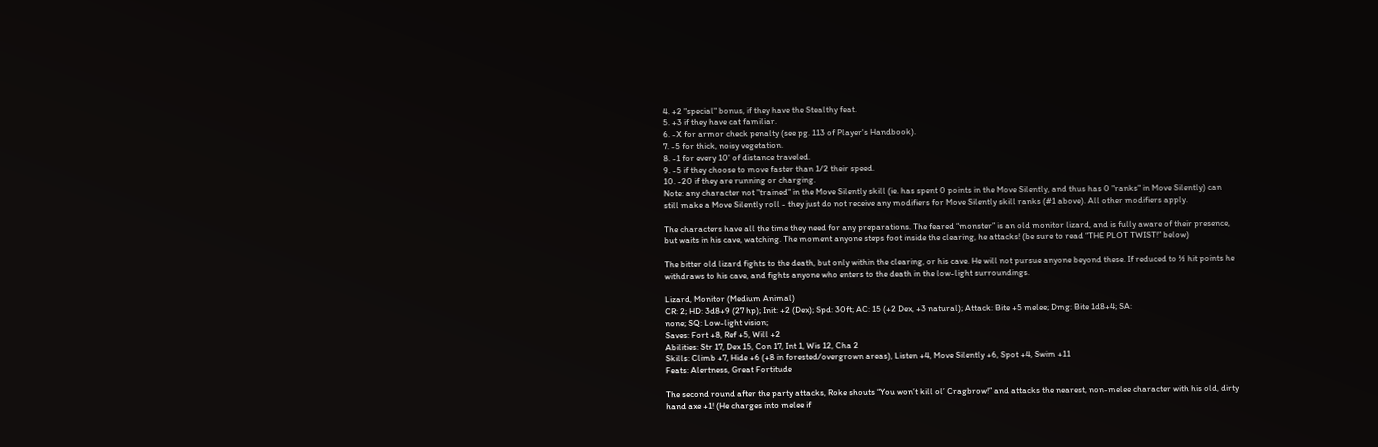4. +2 "special" bonus, if they have the Stealthy feat.
5. +3 if they have cat familiar.
6. -X for armor check penalty (see pg. 113 of Player's Handbook).
7. -5 for thick, noisy vegetation.
8. -1 for every 10' of distance traveled.
9. -5 if they choose to move faster than 1/2 their speed.
10. -20 if they are running or charging.
Note: any character not "trained" in the Move Silently skill (ie. has spent 0 points in the Move Silently, and thus has 0 "ranks" in Move Silently) can still make a Move Silently roll - they just do not receive any modifiers for Move Silently skill ranks (#1 above). All other modifiers apply.

The characters have all the time they need for any preparations. The feared “monster” is an old monitor lizard, and is fully aware of their presence, but waits in his cave, watching. The moment anyone steps foot inside the clearing, he attacks! (be sure to read “THE PLOT TWIST!” below)

The bitter old lizard fights to the death, but only within the clearing, or his cave. He will not pursue anyone beyond these. If reduced to ½ hit points he withdraws to his cave, and fights anyone who enters to the death in the low-light surroundings.

Lizard, Monitor (Medium Animal)
CR: 2; HD: 3d8+9 (27 hp); Init: +2 (Dex); Spd: 30ft; AC: 15 (+2 Dex, +3 natural); Attack: Bite +5 melee; Dmg: Bite 1d8+4; SA:
none; SQ: Low-light vision;
Saves: Fort +8, Ref +5, Will +2
Abilities: Str 17, Dex 15, Con 17, Int 1, Wis 12, Cha 2
Skills: Climb +7, Hide +6 (+8 in forested/overgrown areas), Listen +4, Move Silently +6, Spot +4, Swim +11
Feats: Alertness, Great Fortitude

The second round after the party attacks, Roke shouts “You won’t kill ol’ Cragbrow!” and attacks the nearest, non-melee character with his old, dirty hand axe +1! (He charges into melee if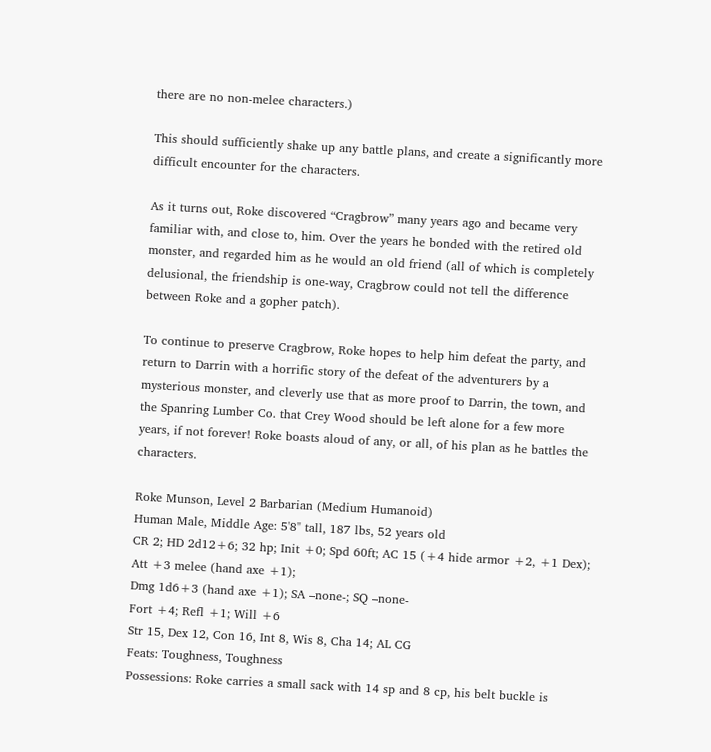there are no non-melee characters.)

This should sufficiently shake up any battle plans, and create a significantly more difficult encounter for the characters.

As it turns out, Roke discovered “Cragbrow” many years ago and became very familiar with, and close to, him. Over the years he bonded with the retired old monster, and regarded him as he would an old friend (all of which is completely delusional, the friendship is one-way, Cragbrow could not tell the difference between Roke and a gopher patch).

To continue to preserve Cragbrow, Roke hopes to help him defeat the party, and return to Darrin with a horrific story of the defeat of the adventurers by a mysterious monster, and cleverly use that as more proof to Darrin, the town, and the Spanring Lumber Co. that Crey Wood should be left alone for a few more years, if not forever! Roke boasts aloud of any, or all, of his plan as he battles the characters.

Roke Munson, Level 2 Barbarian (Medium Humanoid)
Human Male, Middle Age: 5'8" tall, 187 lbs, 52 years old
CR 2; HD 2d12+6; 32 hp; Init +0; Spd 60ft; AC 15 (+4 hide armor +2, +1 Dex); Att +3 melee (hand axe +1);
Dmg 1d6+3 (hand axe +1); SA –none-; SQ –none-
Fort +4; Refl +1; Will +6
Str 15, Dex 12, Con 16, Int 8, Wis 8, Cha 14; AL CG
Feats: Toughness, Toughness
Possessions: Roke carries a small sack with 14 sp and 8 cp, his belt buckle is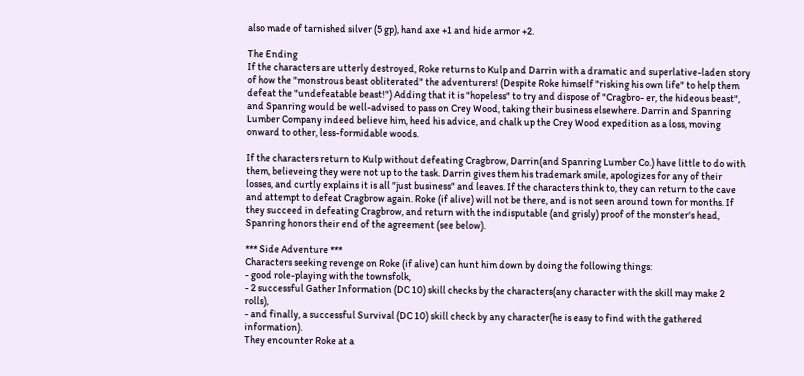also made of tarnished silver (5 gp), hand axe +1 and hide armor +2.

The Ending
If the characters are utterly destroyed, Roke returns to Kulp and Darrin with a dramatic and superlative-laden story of how the "monstrous beast obliterated" the adventurers! (Despite Roke himself "risking his own life" to help them defeat the "undefeatable beast!") Adding that it is "hopeless" to try and dispose of "Cragbro- er, the hideous beast", and Spanring would be well-advised to pass on Crey Wood, taking their business elsewhere. Darrin and Spanring Lumber Company indeed believe him, heed his advice, and chalk up the Crey Wood expedition as a loss, moving onward to other, less-formidable woods.

If the characters return to Kulp without defeating Cragbrow, Darrin(and Spanring Lumber Co.) have little to do with them, believeing they were not up to the task. Darrin gives them his trademark smile, apologizes for any of their losses, and curtly explains it is all "just business" and leaves. If the characters think to, they can return to the cave and attempt to defeat Cragbrow again. Roke (if alive) will not be there, and is not seen around town for months. If they succeed in defeating Cragbrow, and return with the indisputable (and grisly) proof of the monster's head, Spanring honors their end of the agreement (see below).

*** Side Adventure ***
Characters seeking revenge on Roke (if alive) can hunt him down by doing the following things:
- good role-playing with the townsfolk,
- 2 successful Gather Information (DC 10) skill checks by the characters(any character with the skill may make 2 rolls),
- and finally, a successful Survival (DC 10) skill check by any character(he is easy to find with the gathered information).
They encounter Roke at a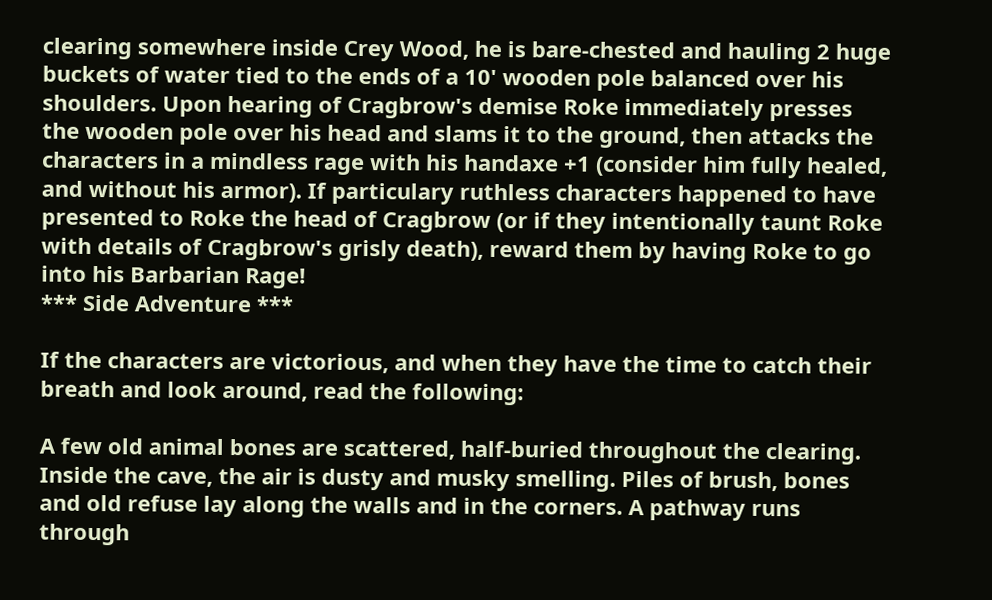clearing somewhere inside Crey Wood, he is bare-chested and hauling 2 huge buckets of water tied to the ends of a 10' wooden pole balanced over his shoulders. Upon hearing of Cragbrow's demise Roke immediately presses the wooden pole over his head and slams it to the ground, then attacks the characters in a mindless rage with his handaxe +1 (consider him fully healed, and without his armor). If particulary ruthless characters happened to have presented to Roke the head of Cragbrow (or if they intentionally taunt Roke with details of Cragbrow's grisly death), reward them by having Roke to go into his Barbarian Rage!
*** Side Adventure ***

If the characters are victorious, and when they have the time to catch their breath and look around, read the following:

A few old animal bones are scattered, half-buried throughout the clearing. Inside the cave, the air is dusty and musky smelling. Piles of brush, bones and old refuse lay along the walls and in the corners. A pathway runs through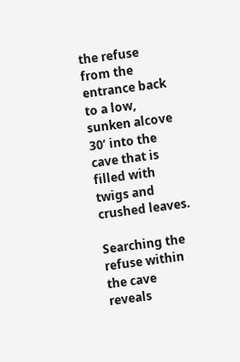the refuse from the entrance back to a low, sunken alcove 30’ into the cave that is filled with twigs and crushed leaves.

Searching the refuse within the cave reveals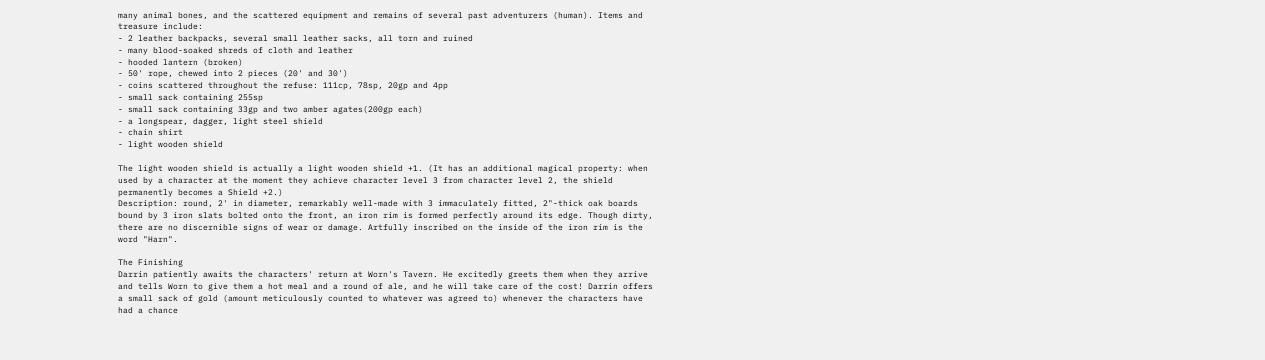many animal bones, and the scattered equipment and remains of several past adventurers (human). Items and treasure include:
- 2 leather backpacks, several small leather sacks, all torn and ruined
- many blood-soaked shreds of cloth and leather
- hooded lantern (broken)
- 50' rope, chewed into 2 pieces (20' and 30')
- coins scattered throughout the refuse: 111cp, 78sp, 20gp and 4pp
- small sack containing 255sp
- small sack containing 33gp and two amber agates(200gp each)
- a longspear, dagger, light steel shield
- chain shirt
- light wooden shield

The light wooden shield is actually a light wooden shield +1. (It has an additional magical property: when used by a character at the moment they achieve character level 3 from character level 2, the shield permanently becomes a Shield +2.)
Description: round, 2' in diameter, remarkably well-made with 3 immaculately fitted, 2"-thick oak boards bound by 3 iron slats bolted onto the front, an iron rim is formed perfectly around its edge. Though dirty, there are no discernible signs of wear or damage. Artfully inscribed on the inside of the iron rim is the word "Harn".

The Finishing
Darrin patiently awaits the characters' return at Worn's Tavern. He excitedly greets them when they arrive and tells Worn to give them a hot meal and a round of ale, and he will take care of the cost! Darrin offers a small sack of gold (amount meticulously counted to whatever was agreed to) whenever the characters have had a chance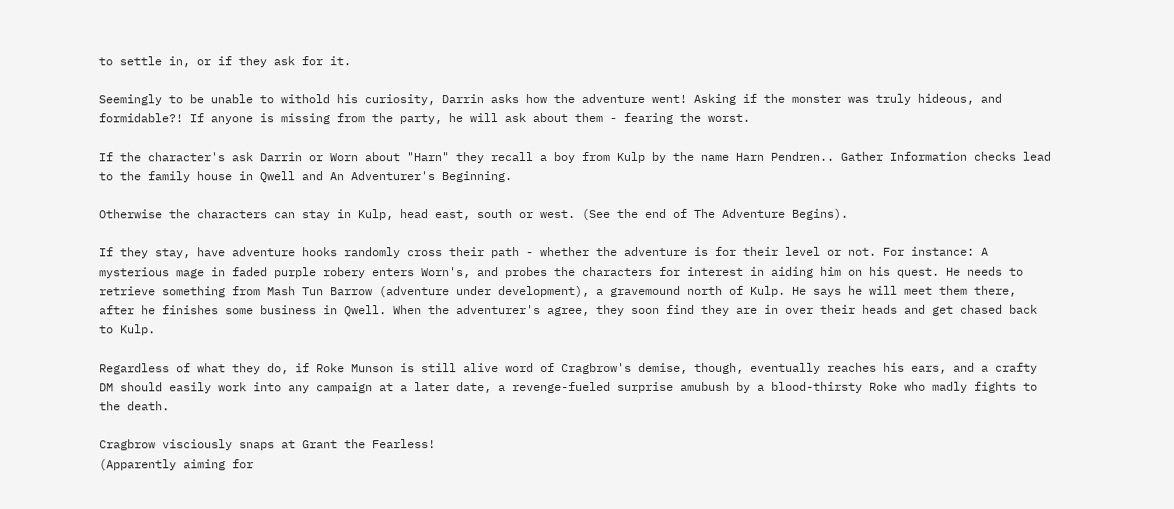to settle in, or if they ask for it.

Seemingly to be unable to withold his curiosity, Darrin asks how the adventure went! Asking if the monster was truly hideous, and formidable?! If anyone is missing from the party, he will ask about them - fearing the worst.

If the character's ask Darrin or Worn about "Harn" they recall a boy from Kulp by the name Harn Pendren.. Gather Information checks lead to the family house in Qwell and An Adventurer's Beginning.

Otherwise the characters can stay in Kulp, head east, south or west. (See the end of The Adventure Begins).

If they stay, have adventure hooks randomly cross their path - whether the adventure is for their level or not. For instance: A mysterious mage in faded purple robery enters Worn's, and probes the characters for interest in aiding him on his quest. He needs to retrieve something from Mash Tun Barrow (adventure under development), a gravemound north of Kulp. He says he will meet them there, after he finishes some business in Qwell. When the adventurer's agree, they soon find they are in over their heads and get chased back to Kulp.

Regardless of what they do, if Roke Munson is still alive word of Cragbrow's demise, though, eventually reaches his ears, and a crafty DM should easily work into any campaign at a later date, a revenge-fueled surprise amubush by a blood-thirsty Roke who madly fights to the death.

Cragbrow visciously snaps at Grant the Fearless!
(Apparently aiming for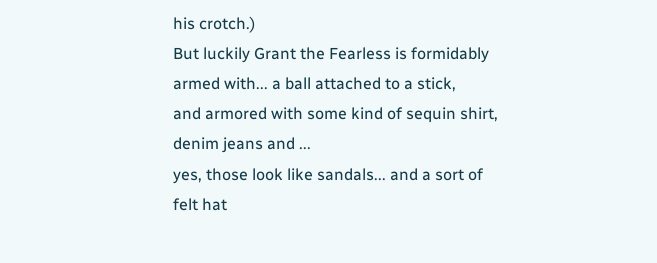his crotch.)
But luckily Grant the Fearless is formidably armed with... a ball attached to a stick,
and armored with some kind of sequin shirt, denim jeans and ...
yes, those look like sandals... and a sort of felt hat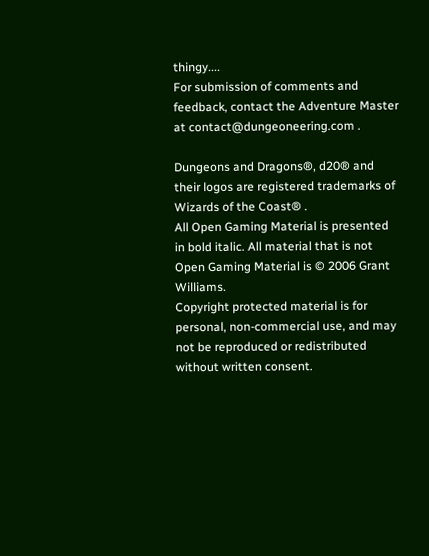thingy....
For submission of comments and feedback, contact the Adventure Master at contact@dungeoneering.com .

Dungeons and Dragons®, d20® and their logos are registered trademarks of Wizards of the Coast® .
All Open Gaming Material is presented in bold italic. All material that is not Open Gaming Material is © 2006 Grant Williams.
Copyright protected material is for personal, non-commercial use, and may not be reproduced or redistributed without written consent.